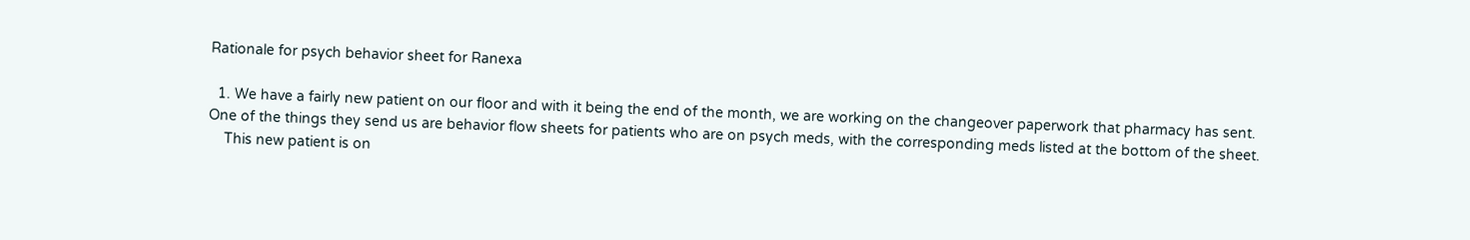Rationale for psych behavior sheet for Ranexa

  1. We have a fairly new patient on our floor and with it being the end of the month, we are working on the changeover paperwork that pharmacy has sent. One of the things they send us are behavior flow sheets for patients who are on psych meds, with the corresponding meds listed at the bottom of the sheet.
    This new patient is on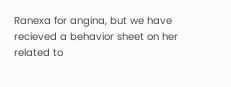Ranexa for angina, but we have recieved a behavior sheet on her related to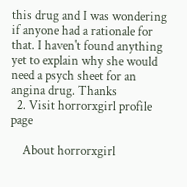this drug and I was wondering if anyone had a rationale for that. I haven't found anything yet to explain why she would need a psych sheet for an angina drug. Thanks
  2. Visit horrorxgirl profile page

    About horrorxgirl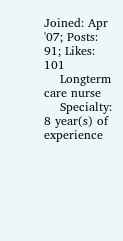Joined: Apr '07; Posts: 91; Likes: 101
    Longterm care nurse
    Specialty: 8 year(s) of experience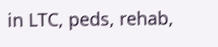in LTC, peds, rehab,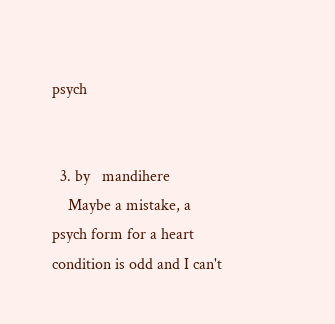psych


  3. by   mandihere
    Maybe a mistake, a psych form for a heart condition is odd and I can't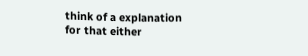think of a explanation for that either